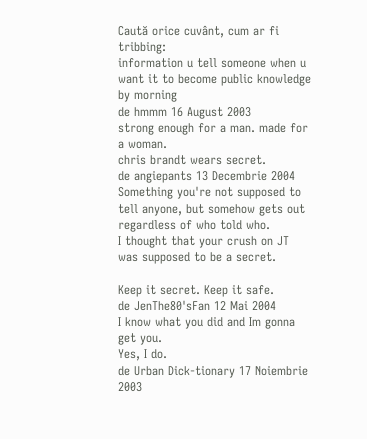Caută orice cuvânt, cum ar fi tribbing:
information u tell someone when u want it to become public knowledge by morning
de hmmm 16 August 2003
strong enough for a man. made for a woman.
chris brandt wears secret.
de angiepants 13 Decembrie 2004
Something you're not supposed to tell anyone, but somehow gets out regardless of who told who.
I thought that your crush on JT was supposed to be a secret.

Keep it secret. Keep it safe.
de JenThe80'sFan 12 Mai 2004
I know what you did and Im gonna get you.
Yes, I do.
de Urban Dick-tionary 17 Noiembrie 2003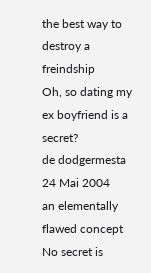the best way to destroy a freindship
Oh, so dating my ex boyfriend is a secret?
de dodgermesta 24 Mai 2004
an elementally flawed concept
No secret is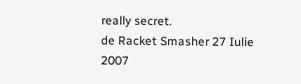really secret.
de Racket Smasher 27 Iulie 2007